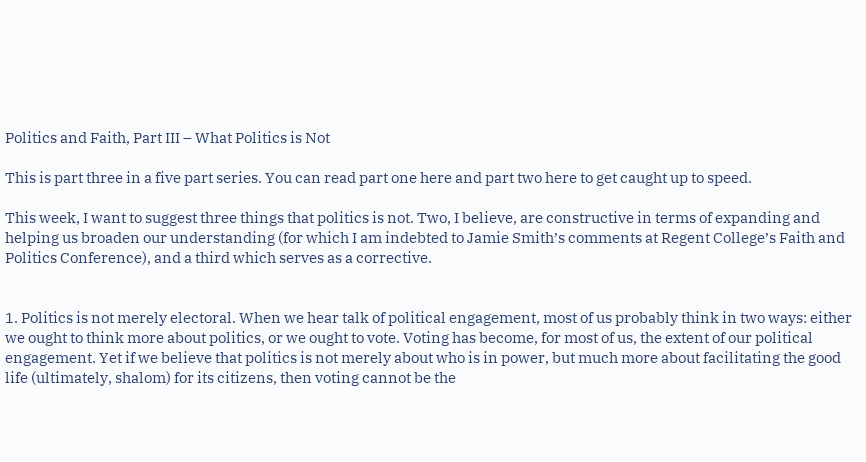Politics and Faith, Part III – What Politics is Not

This is part three in a five part series. You can read part one here and part two here to get caught up to speed.

This week, I want to suggest three things that politics is not. Two, I believe, are constructive in terms of expanding and helping us broaden our understanding (for which I am indebted to Jamie Smith’s comments at Regent College’s Faith and Politics Conference), and a third which serves as a corrective.


1. Politics is not merely electoral. When we hear talk of political engagement, most of us probably think in two ways: either we ought to think more about politics, or we ought to vote. Voting has become, for most of us, the extent of our political engagement. Yet if we believe that politics is not merely about who is in power, but much more about facilitating the good life (ultimately, shalom) for its citizens, then voting cannot be the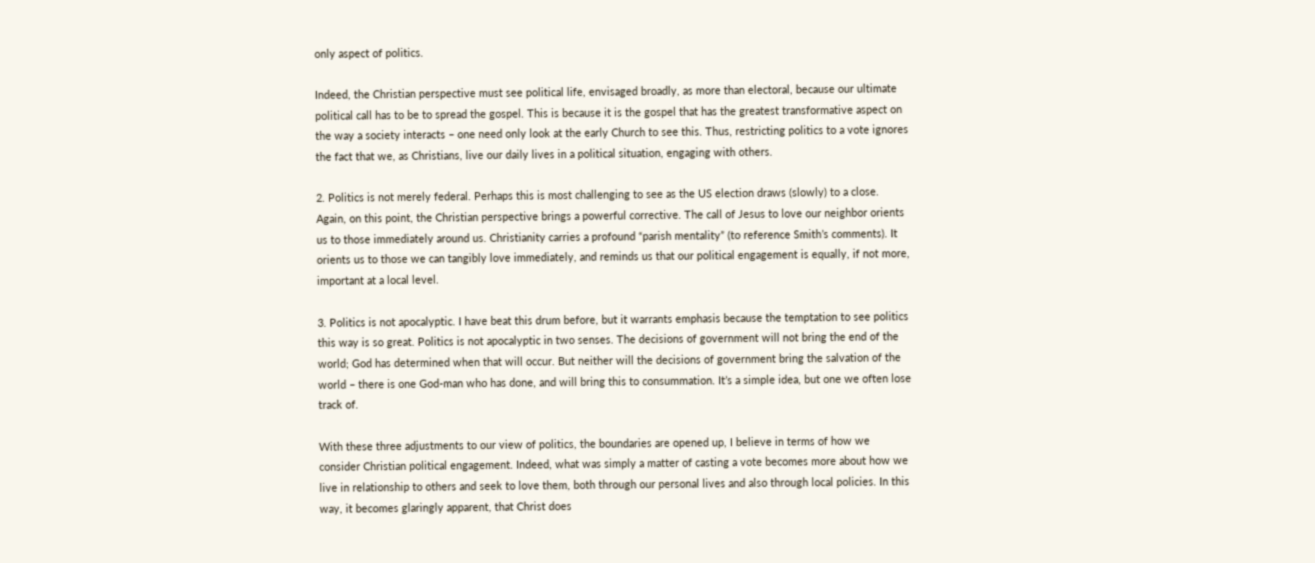only aspect of politics.

Indeed, the Christian perspective must see political life, envisaged broadly, as more than electoral, because our ultimate political call has to be to spread the gospel. This is because it is the gospel that has the greatest transformative aspect on the way a society interacts – one need only look at the early Church to see this. Thus, restricting politics to a vote ignores the fact that we, as Christians, live our daily lives in a political situation, engaging with others.

2. Politics is not merely federal. Perhaps this is most challenging to see as the US election draws (slowly) to a close. Again, on this point, the Christian perspective brings a powerful corrective. The call of Jesus to love our neighbor orients us to those immediately around us. Christianity carries a profound “parish mentality” (to reference Smith’s comments). It orients us to those we can tangibly love immediately, and reminds us that our political engagement is equally, if not more, important at a local level.

3. Politics is not apocalyptic. I have beat this drum before, but it warrants emphasis because the temptation to see politics this way is so great. Politics is not apocalyptic in two senses. The decisions of government will not bring the end of the world; God has determined when that will occur. But neither will the decisions of government bring the salvation of the world – there is one God-man who has done, and will bring this to consummation. It’s a simple idea, but one we often lose track of.

With these three adjustments to our view of politics, the boundaries are opened up, I believe in terms of how we consider Christian political engagement. Indeed, what was simply a matter of casting a vote becomes more about how we live in relationship to others and seek to love them, both through our personal lives and also through local policies. In this way, it becomes glaringly apparent, that Christ does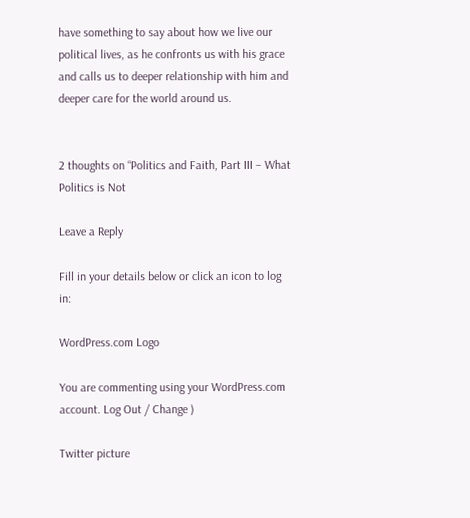have something to say about how we live our political lives, as he confronts us with his grace and calls us to deeper relationship with him and deeper care for the world around us.


2 thoughts on “Politics and Faith, Part III – What Politics is Not

Leave a Reply

Fill in your details below or click an icon to log in:

WordPress.com Logo

You are commenting using your WordPress.com account. Log Out / Change )

Twitter picture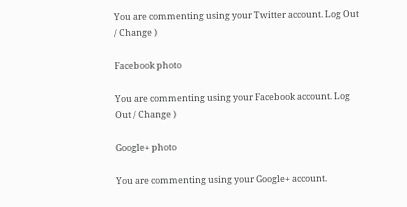You are commenting using your Twitter account. Log Out / Change )

Facebook photo

You are commenting using your Facebook account. Log Out / Change )

Google+ photo

You are commenting using your Google+ account.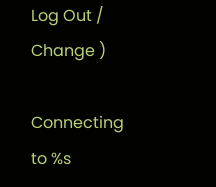Log Out / Change )

Connecting to %s